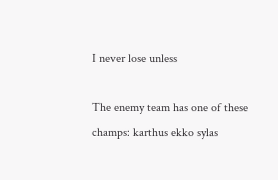I never lose unless

The enemy team has one of these champs: karthus ekko sylas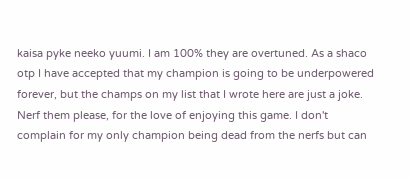kaisa pyke neeko yuumi. I am 100% they are overtuned. As a shaco otp I have accepted that my champion is going to be underpowered forever, but the champs on my list that I wrote here are just a joke. Nerf them please, for the love of enjoying this game. I don't complain for my only champion being dead from the nerfs but can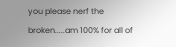you please nerf the broken.....am 100% for all of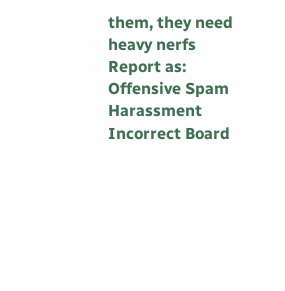them, they need heavy nerfs
Report as:
Offensive Spam Harassment Incorrect Board